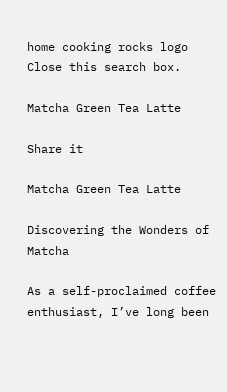home cooking rocks logo
Close this search box.

Matcha Green Tea Latte

Share it

Matcha Green Tea Latte

Discovering the Wonders of Matcha

As a self-proclaimed coffee enthusiast, I’ve long been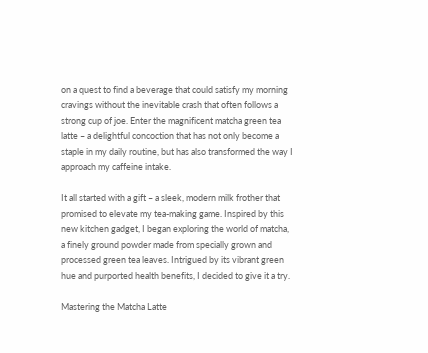on a quest to find a beverage that could satisfy my morning cravings without the inevitable crash that often follows a strong cup of joe. Enter the magnificent matcha green tea latte – a delightful concoction that has not only become a staple in my daily routine, but has also transformed the way I approach my caffeine intake.

It all started with a gift – a sleek, modern milk frother that promised to elevate my tea-making game. Inspired by this new kitchen gadget, I began exploring the world of matcha, a finely ground powder made from specially grown and processed green tea leaves. Intrigued by its vibrant green hue and purported health benefits, I decided to give it a try.

Mastering the Matcha Latte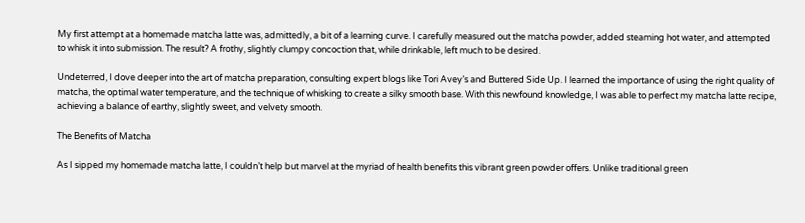My first attempt at a homemade matcha latte was, admittedly, a bit of a learning curve. I carefully measured out the matcha powder, added steaming hot water, and attempted to whisk it into submission. The result? A frothy, slightly clumpy concoction that, while drinkable, left much to be desired.

Undeterred, I dove deeper into the art of matcha preparation, consulting expert blogs like Tori Avey’s and Buttered Side Up. I learned the importance of using the right quality of matcha, the optimal water temperature, and the technique of whisking to create a silky smooth base. With this newfound knowledge, I was able to perfect my matcha latte recipe, achieving a balance of earthy, slightly sweet, and velvety smooth.

The Benefits of Matcha

As I sipped my homemade matcha latte, I couldn’t help but marvel at the myriad of health benefits this vibrant green powder offers. Unlike traditional green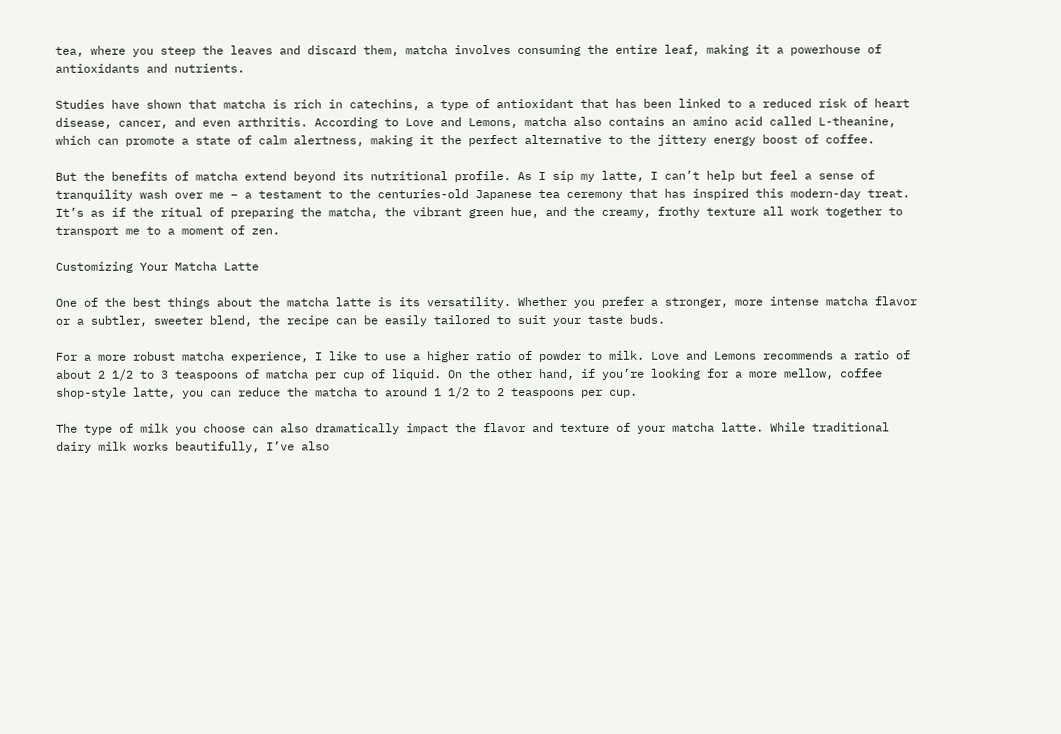tea, where you steep the leaves and discard them, matcha involves consuming the entire leaf, making it a powerhouse of antioxidants and nutrients.

Studies have shown that matcha is rich in catechins, a type of antioxidant that has been linked to a reduced risk of heart disease, cancer, and even arthritis. According to Love and Lemons, matcha also contains an amino acid called L-theanine, which can promote a state of calm alertness, making it the perfect alternative to the jittery energy boost of coffee.

But the benefits of matcha extend beyond its nutritional profile. As I sip my latte, I can’t help but feel a sense of tranquility wash over me – a testament to the centuries-old Japanese tea ceremony that has inspired this modern-day treat. It’s as if the ritual of preparing the matcha, the vibrant green hue, and the creamy, frothy texture all work together to transport me to a moment of zen.

Customizing Your Matcha Latte

One of the best things about the matcha latte is its versatility. Whether you prefer a stronger, more intense matcha flavor or a subtler, sweeter blend, the recipe can be easily tailored to suit your taste buds.

For a more robust matcha experience, I like to use a higher ratio of powder to milk. Love and Lemons recommends a ratio of about 2 1/2 to 3 teaspoons of matcha per cup of liquid. On the other hand, if you’re looking for a more mellow, coffee shop-style latte, you can reduce the matcha to around 1 1/2 to 2 teaspoons per cup.

The type of milk you choose can also dramatically impact the flavor and texture of your matcha latte. While traditional dairy milk works beautifully, I’ve also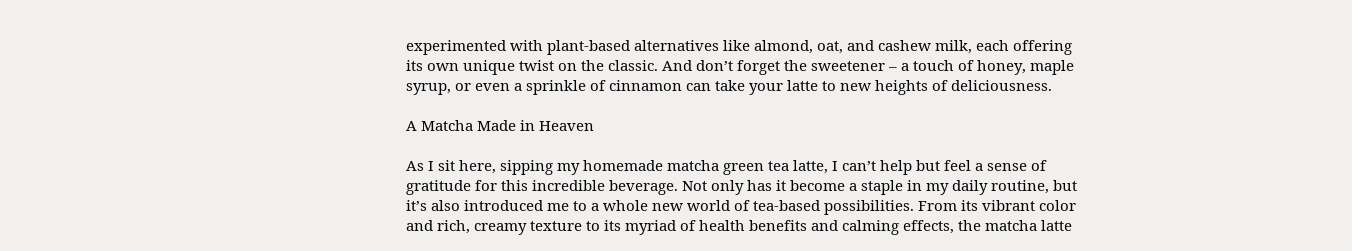experimented with plant-based alternatives like almond, oat, and cashew milk, each offering its own unique twist on the classic. And don’t forget the sweetener – a touch of honey, maple syrup, or even a sprinkle of cinnamon can take your latte to new heights of deliciousness.

A Matcha Made in Heaven

As I sit here, sipping my homemade matcha green tea latte, I can’t help but feel a sense of gratitude for this incredible beverage. Not only has it become a staple in my daily routine, but it’s also introduced me to a whole new world of tea-based possibilities. From its vibrant color and rich, creamy texture to its myriad of health benefits and calming effects, the matcha latte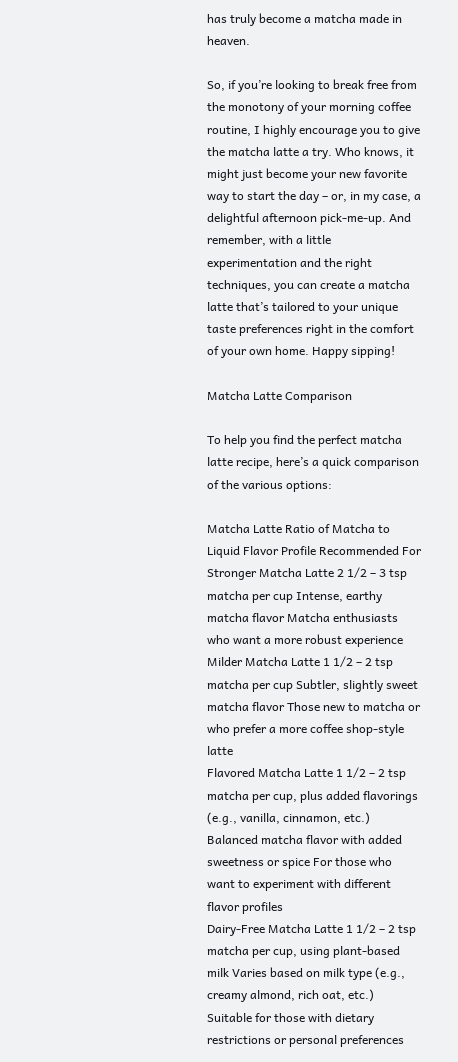has truly become a matcha made in heaven.

So, if you’re looking to break free from the monotony of your morning coffee routine, I highly encourage you to give the matcha latte a try. Who knows, it might just become your new favorite way to start the day – or, in my case, a delightful afternoon pick-me-up. And remember, with a little experimentation and the right techniques, you can create a matcha latte that’s tailored to your unique taste preferences right in the comfort of your own home. Happy sipping!

Matcha Latte Comparison

To help you find the perfect matcha latte recipe, here’s a quick comparison of the various options:

Matcha Latte Ratio of Matcha to Liquid Flavor Profile Recommended For
Stronger Matcha Latte 2 1/2 – 3 tsp matcha per cup Intense, earthy matcha flavor Matcha enthusiasts who want a more robust experience
Milder Matcha Latte 1 1/2 – 2 tsp matcha per cup Subtler, slightly sweet matcha flavor Those new to matcha or who prefer a more coffee shop-style latte
Flavored Matcha Latte 1 1/2 – 2 tsp matcha per cup, plus added flavorings (e.g., vanilla, cinnamon, etc.) Balanced matcha flavor with added sweetness or spice For those who want to experiment with different flavor profiles
Dairy-Free Matcha Latte 1 1/2 – 2 tsp matcha per cup, using plant-based milk Varies based on milk type (e.g., creamy almond, rich oat, etc.) Suitable for those with dietary restrictions or personal preferences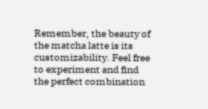Remember, the beauty of the matcha latte is its customizability. Feel free to experiment and find the perfect combination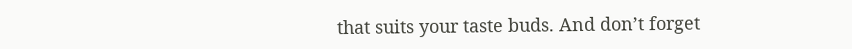that suits your taste buds. And don’t forget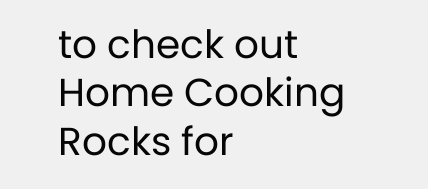to check out Home Cooking Rocks for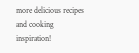more delicious recipes and cooking inspiration!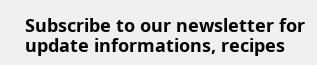Subscribe to our newsletter for update informations, recipes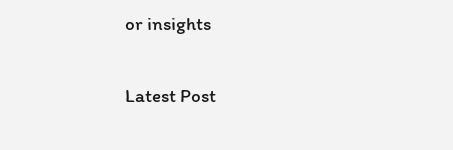or insights

Latest Post